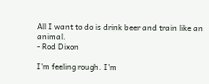All I want to do is drink beer and train like an animal.
- Rod Dixon

I'm feeling rough. I'm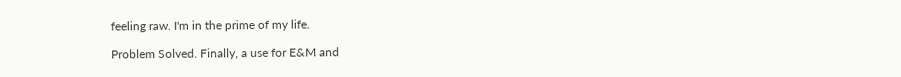feeling raw. I'm in the prime of my life.

Problem Solved. Finally, a use for E&M and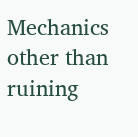Mechanics other than ruining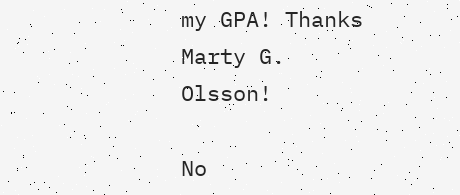my GPA! Thanks Marty G. Olsson!

No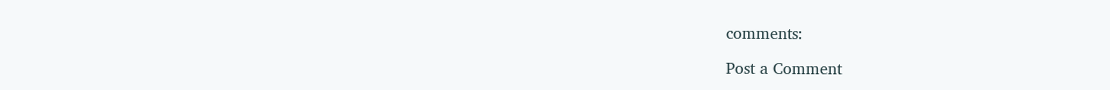comments:

Post a Comment